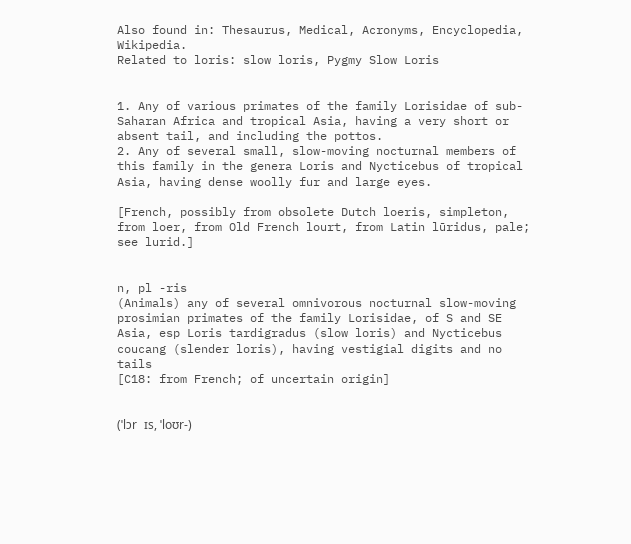Also found in: Thesaurus, Medical, Acronyms, Encyclopedia, Wikipedia.
Related to loris: slow loris, Pygmy Slow Loris


1. Any of various primates of the family Lorisidae of sub-Saharan Africa and tropical Asia, having a very short or absent tail, and including the pottos.
2. Any of several small, slow-moving nocturnal members of this family in the genera Loris and Nycticebus of tropical Asia, having dense woolly fur and large eyes.

[French, possibly from obsolete Dutch loeris, simpleton, from loer, from Old French lourt, from Latin lūridus, pale; see lurid.]


n, pl -ris
(Animals) any of several omnivorous nocturnal slow-moving prosimian primates of the family Lorisidae, of S and SE Asia, esp Loris tardigradus (slow loris) and Nycticebus coucang (slender loris), having vestigial digits and no tails
[C18: from French; of uncertain origin]


(ˈlɔr ɪs, ˈloʊr-)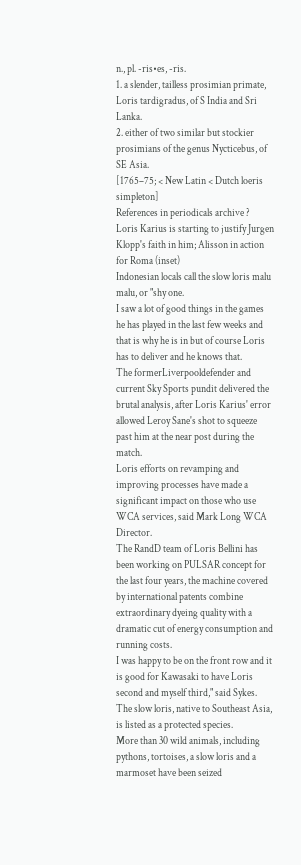n., pl. -ris•es, -ris.
1. a slender, tailless prosimian primate, Loris tardigradus, of S India and Sri Lanka.
2. either of two similar but stockier prosimians of the genus Nycticebus, of SE Asia.
[1765–75; < New Latin < Dutch loeris simpleton]
References in periodicals archive ?
Loris Karius is starting to justify Jurgen Klopp's faith in him; Alisson in action for Roma (inset)
Indonesian locals call the slow loris malu malu, or "shy one.
I saw a lot of good things in the games he has played in the last few weeks and that is why he is in but of course Loris has to deliver and he knows that.
The formerLiverpooldefender and current Sky Sports pundit delivered the brutal analysis, after Loris Karius' error allowed Leroy Sane's shot to squeeze past him at the near post during the match.
Loris efforts on revamping and improving processes have made a significant impact on those who use WCA services, said Mark Long WCA Director.
The RandD team of Loris Bellini has been working on PULSAR concept for the last four years, the machine covered by international patents combine extraordinary dyeing quality with a dramatic cut of energy consumption and running costs.
I was happy to be on the front row and it is good for Kawasaki to have Loris second and myself third," said Sykes.
The slow loris, native to Southeast Asia, is listed as a protected species.
More than 30 wild animals, including pythons, tortoises, a slow loris and a marmoset have been seized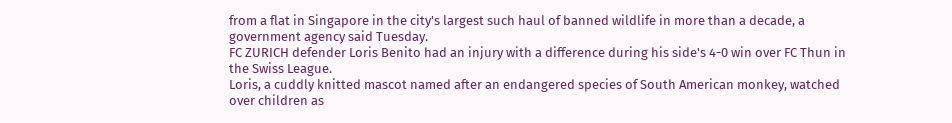from a flat in Singapore in the city's largest such haul of banned wildlife in more than a decade, a government agency said Tuesday.
FC ZURICH defender Loris Benito had an injury with a difference during his side's 4-0 win over FC Thun in the Swiss League.
Loris, a cuddly knitted mascot named after an endangered species of South American monkey, watched over children as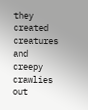they created creatures and creepy crawlies out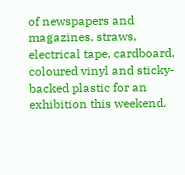of newspapers and magazines, straws, electrical tape, cardboard, coloured vinyl and sticky-backed plastic for an exhibition this weekend.